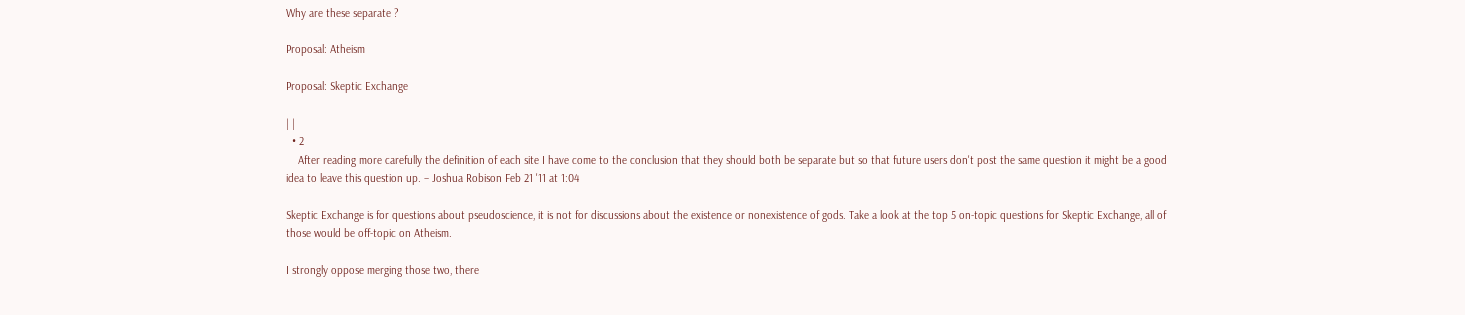Why are these separate ?

Proposal: Atheism

Proposal: Skeptic Exchange

| |
  • 2
    After reading more carefully the definition of each site I have come to the conclusion that they should both be separate but so that future users don't post the same question it might be a good idea to leave this question up. – Joshua Robison Feb 21 '11 at 1:04

Skeptic Exchange is for questions about pseudoscience, it is not for discussions about the existence or nonexistence of gods. Take a look at the top 5 on-topic questions for Skeptic Exchange, all of those would be off-topic on Atheism.

I strongly oppose merging those two, there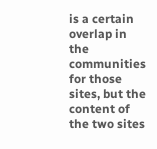is a certain overlap in the communities for those sites, but the content of the two sites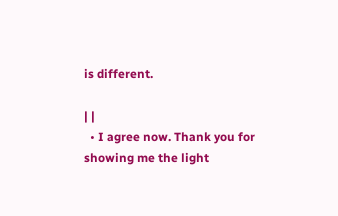is different.

| |
  • I agree now. Thank you for showing me the light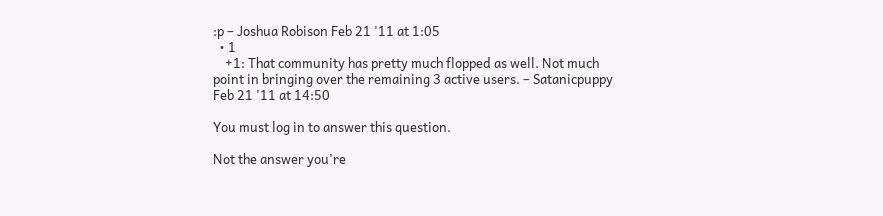:p – Joshua Robison Feb 21 '11 at 1:05
  • 1
    +1: That community has pretty much flopped as well. Not much point in bringing over the remaining 3 active users. – Satanicpuppy Feb 21 '11 at 14:50

You must log in to answer this question.

Not the answer you're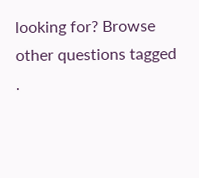looking for? Browse other questions tagged .